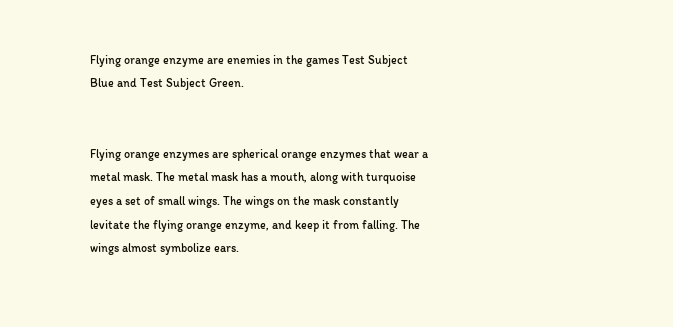Flying orange enzyme are enemies in the games Test Subject Blue and Test Subject Green.


Flying orange enzymes are spherical orange enzymes that wear a metal mask. The metal mask has a mouth, along with turquoise eyes a set of small wings. The wings on the mask constantly levitate the flying orange enzyme, and keep it from falling. The wings almost symbolize ears.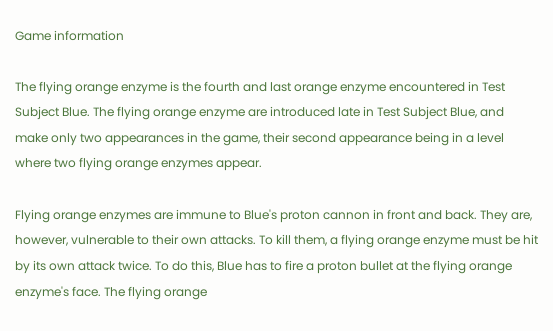Game information

The flying orange enzyme is the fourth and last orange enzyme encountered in Test Subject Blue. The flying orange enzyme are introduced late in Test Subject Blue, and make only two appearances in the game, their second appearance being in a level where two flying orange enzymes appear.

Flying orange enzymes are immune to Blue's proton cannon in front and back. They are, however, vulnerable to their own attacks. To kill them, a flying orange enzyme must be hit by its own attack twice. To do this, Blue has to fire a proton bullet at the flying orange enzyme's face. The flying orange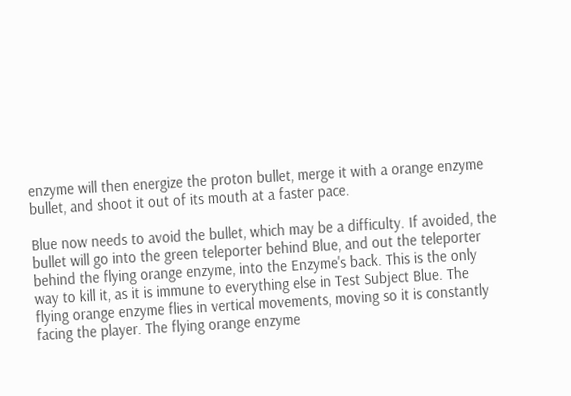enzyme will then energize the proton bullet, merge it with a orange enzyme bullet, and shoot it out of its mouth at a faster pace.

Blue now needs to avoid the bullet, which may be a difficulty. If avoided, the bullet will go into the green teleporter behind Blue, and out the teleporter behind the flying orange enzyme, into the Enzyme's back. This is the only way to kill it, as it is immune to everything else in Test Subject Blue. The flying orange enzyme flies in vertical movements, moving so it is constantly facing the player. The flying orange enzyme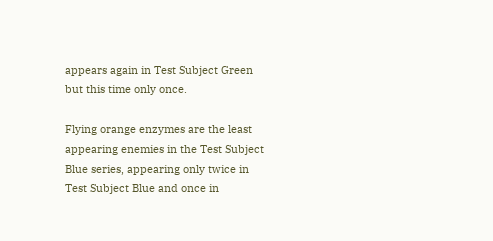appears again in Test Subject Green but this time only once.

Flying orange enzymes are the least appearing enemies in the Test Subject Blue series, appearing only twice in Test Subject Blue and once in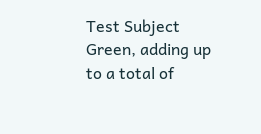Test Subject Green, adding up to a total of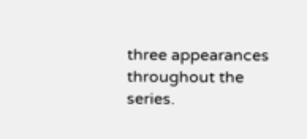three appearances throughout the series.